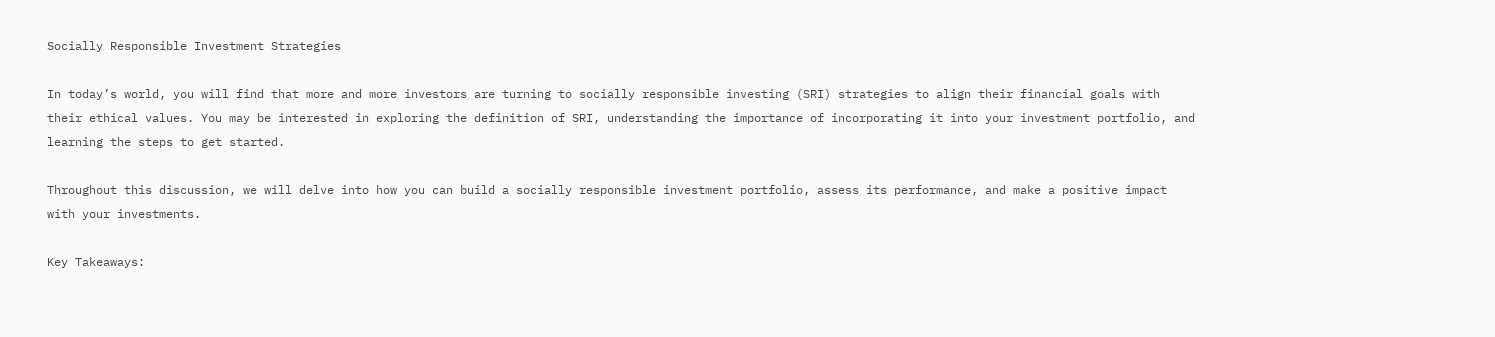Socially Responsible Investment Strategies

In today’s world, you will find that more and more investors are turning to socially responsible investing (SRI) strategies to align their financial goals with their ethical values. You may be interested in exploring the definition of SRI, understanding the importance of incorporating it into your investment portfolio, and learning the steps to get started.

Throughout this discussion, we will delve into how you can build a socially responsible investment portfolio, assess its performance, and make a positive impact with your investments.

Key Takeaways: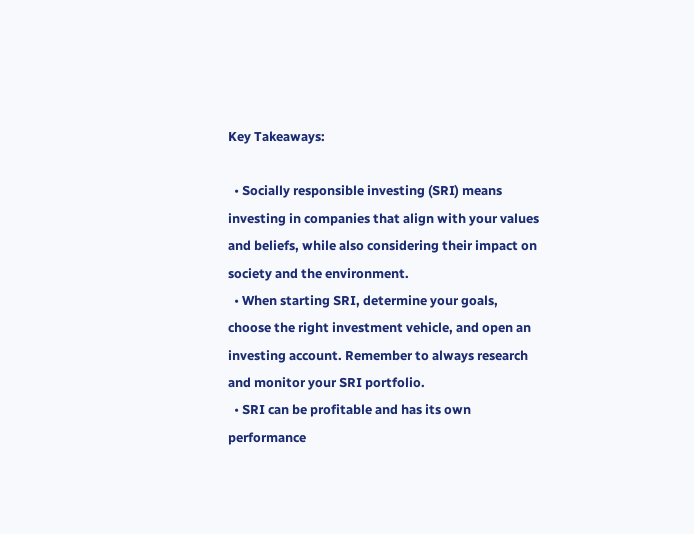Key Takeaways:

  • Socially responsible investing (SRI) means investing in companies that align with your values and beliefs, while also considering their impact on society and the environment.
  • When starting SRI, determine your goals, choose the right investment vehicle, and open an investing account. Remember to always research and monitor your SRI portfolio.
  • SRI can be profitable and has its own performance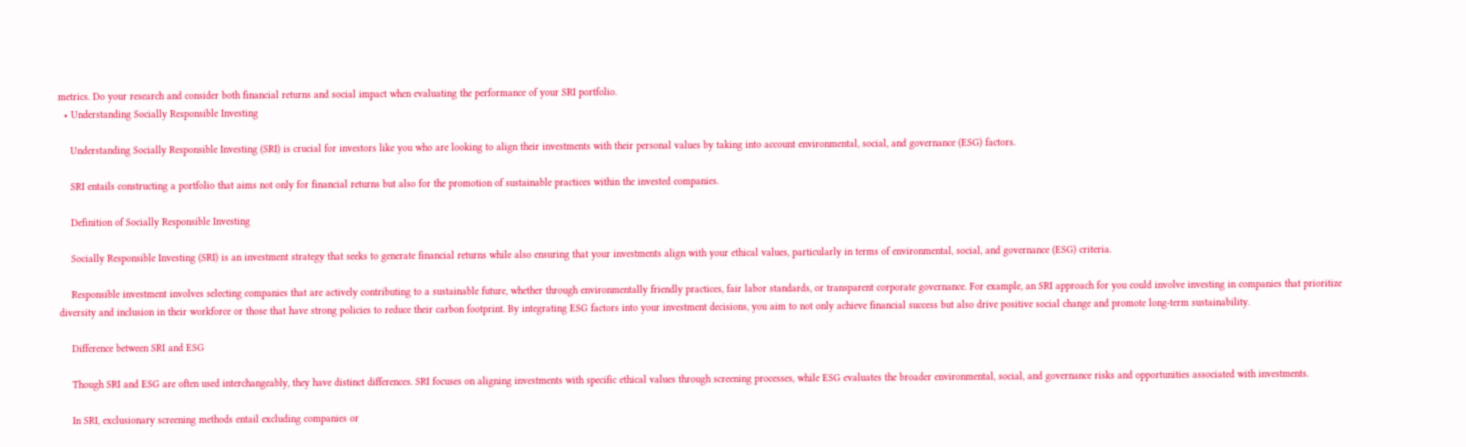metrics. Do your research and consider both financial returns and social impact when evaluating the performance of your SRI portfolio.
  • Understanding Socially Responsible Investing

    Understanding Socially Responsible Investing (SRI) is crucial for investors like you who are looking to align their investments with their personal values by taking into account environmental, social, and governance (ESG) factors.

    SRI entails constructing a portfolio that aims not only for financial returns but also for the promotion of sustainable practices within the invested companies.

    Definition of Socially Responsible Investing

    Socially Responsible Investing (SRI) is an investment strategy that seeks to generate financial returns while also ensuring that your investments align with your ethical values, particularly in terms of environmental, social, and governance (ESG) criteria.

    Responsible investment involves selecting companies that are actively contributing to a sustainable future, whether through environmentally friendly practices, fair labor standards, or transparent corporate governance. For example, an SRI approach for you could involve investing in companies that prioritize diversity and inclusion in their workforce or those that have strong policies to reduce their carbon footprint. By integrating ESG factors into your investment decisions, you aim to not only achieve financial success but also drive positive social change and promote long-term sustainability.

    Difference between SRI and ESG

    Though SRI and ESG are often used interchangeably, they have distinct differences. SRI focuses on aligning investments with specific ethical values through screening processes, while ESG evaluates the broader environmental, social, and governance risks and opportunities associated with investments.

    In SRI, exclusionary screening methods entail excluding companies or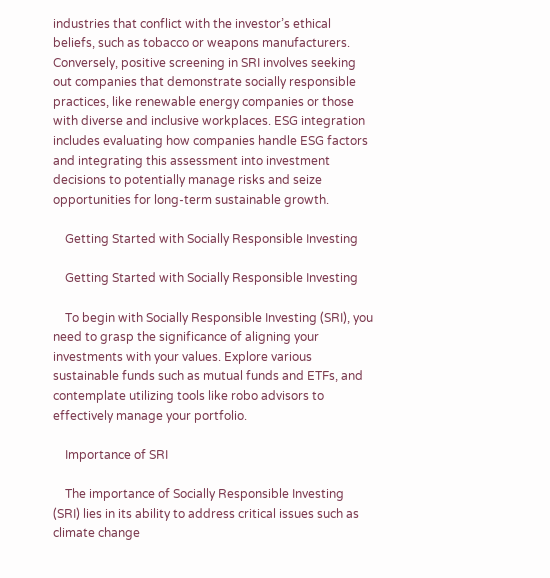industries that conflict with the investor’s ethical beliefs, such as tobacco or weapons manufacturers. Conversely, positive screening in SRI involves seeking out companies that demonstrate socially responsible practices, like renewable energy companies or those with diverse and inclusive workplaces. ESG integration includes evaluating how companies handle ESG factors and integrating this assessment into investment decisions to potentially manage risks and seize opportunities for long-term sustainable growth.

    Getting Started with Socially Responsible Investing

    Getting Started with Socially Responsible Investing

    To begin with Socially Responsible Investing (SRI), you need to grasp the significance of aligning your investments with your values. Explore various sustainable funds such as mutual funds and ETFs, and contemplate utilizing tools like robo advisors to effectively manage your portfolio.

    Importance of SRI

    The importance of Socially Responsible Investing (SRI) lies in its ability to address critical issues such as climate change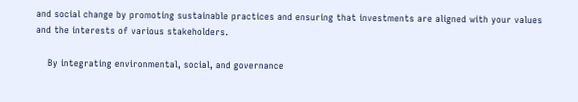and social change by promoting sustainable practices and ensuring that investments are aligned with your values and the interests of various stakeholders.

    By integrating environmental, social, and governance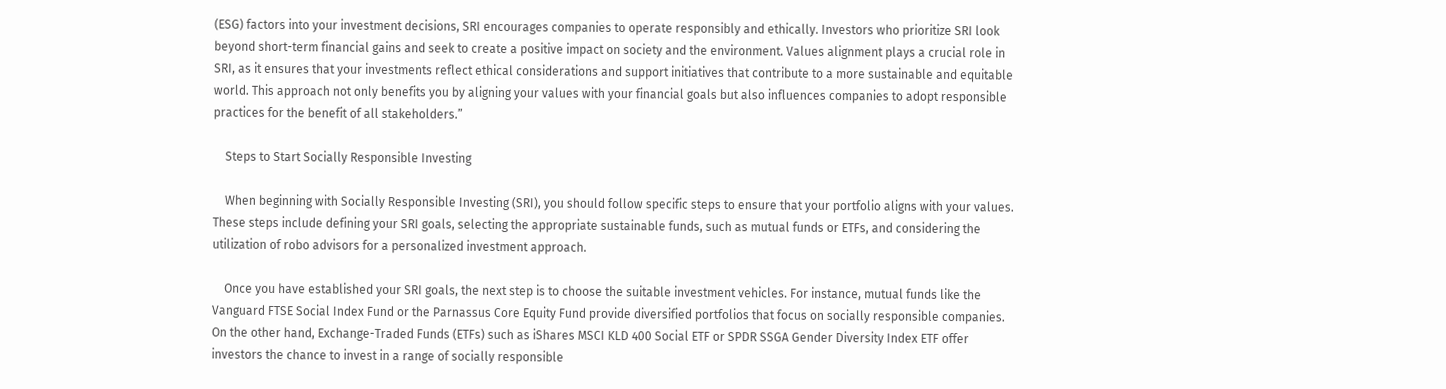(ESG) factors into your investment decisions, SRI encourages companies to operate responsibly and ethically. Investors who prioritize SRI look beyond short-term financial gains and seek to create a positive impact on society and the environment. Values alignment plays a crucial role in SRI, as it ensures that your investments reflect ethical considerations and support initiatives that contribute to a more sustainable and equitable world. This approach not only benefits you by aligning your values with your financial goals but also influences companies to adopt responsible practices for the benefit of all stakeholders.”

    Steps to Start Socially Responsible Investing

    When beginning with Socially Responsible Investing (SRI), you should follow specific steps to ensure that your portfolio aligns with your values. These steps include defining your SRI goals, selecting the appropriate sustainable funds, such as mutual funds or ETFs, and considering the utilization of robo advisors for a personalized investment approach.

    Once you have established your SRI goals, the next step is to choose the suitable investment vehicles. For instance, mutual funds like the Vanguard FTSE Social Index Fund or the Parnassus Core Equity Fund provide diversified portfolios that focus on socially responsible companies. On the other hand, Exchange-Traded Funds (ETFs) such as iShares MSCI KLD 400 Social ETF or SPDR SSGA Gender Diversity Index ETF offer investors the chance to invest in a range of socially responsible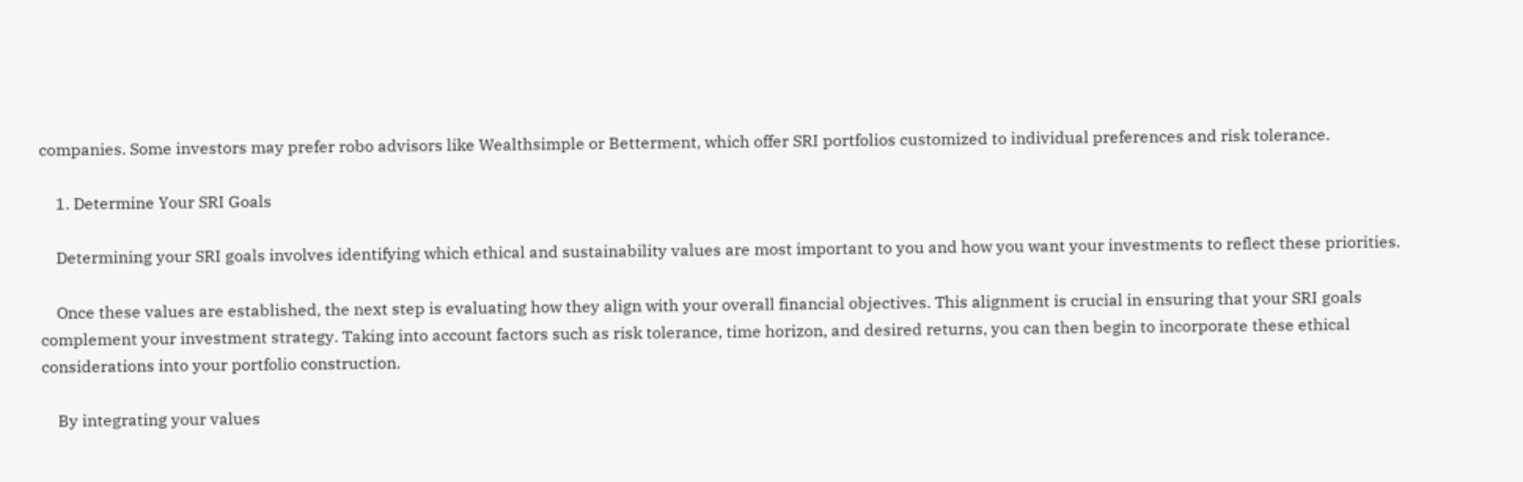companies. Some investors may prefer robo advisors like Wealthsimple or Betterment, which offer SRI portfolios customized to individual preferences and risk tolerance.

    1. Determine Your SRI Goals

    Determining your SRI goals involves identifying which ethical and sustainability values are most important to you and how you want your investments to reflect these priorities.

    Once these values are established, the next step is evaluating how they align with your overall financial objectives. This alignment is crucial in ensuring that your SRI goals complement your investment strategy. Taking into account factors such as risk tolerance, time horizon, and desired returns, you can then begin to incorporate these ethical considerations into your portfolio construction.

    By integrating your values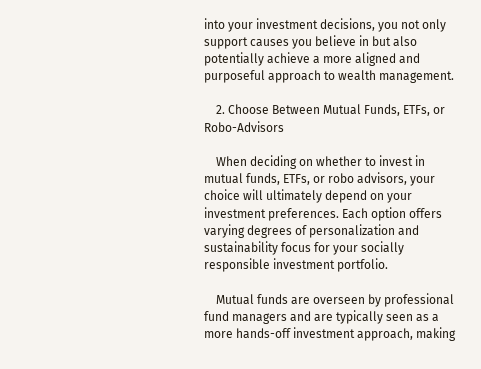into your investment decisions, you not only support causes you believe in but also potentially achieve a more aligned and purposeful approach to wealth management.

    2. Choose Between Mutual Funds, ETFs, or Robo-Advisors

    When deciding on whether to invest in mutual funds, ETFs, or robo advisors, your choice will ultimately depend on your investment preferences. Each option offers varying degrees of personalization and sustainability focus for your socially responsible investment portfolio.

    Mutual funds are overseen by professional fund managers and are typically seen as a more hands-off investment approach, making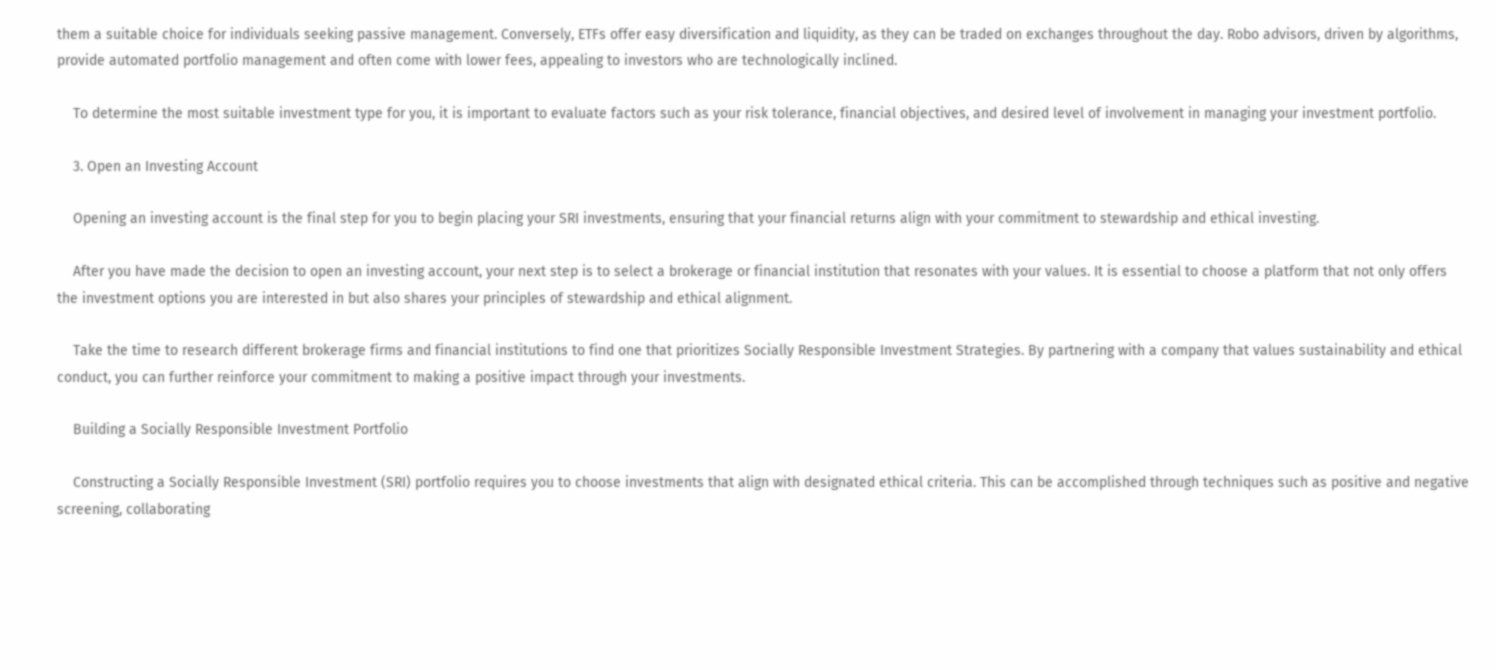them a suitable choice for individuals seeking passive management. Conversely, ETFs offer easy diversification and liquidity, as they can be traded on exchanges throughout the day. Robo advisors, driven by algorithms, provide automated portfolio management and often come with lower fees, appealing to investors who are technologically inclined.

    To determine the most suitable investment type for you, it is important to evaluate factors such as your risk tolerance, financial objectives, and desired level of involvement in managing your investment portfolio.

    3. Open an Investing Account

    Opening an investing account is the final step for you to begin placing your SRI investments, ensuring that your financial returns align with your commitment to stewardship and ethical investing.

    After you have made the decision to open an investing account, your next step is to select a brokerage or financial institution that resonates with your values. It is essential to choose a platform that not only offers the investment options you are interested in but also shares your principles of stewardship and ethical alignment.

    Take the time to research different brokerage firms and financial institutions to find one that prioritizes Socially Responsible Investment Strategies. By partnering with a company that values sustainability and ethical conduct, you can further reinforce your commitment to making a positive impact through your investments.

    Building a Socially Responsible Investment Portfolio

    Constructing a Socially Responsible Investment (SRI) portfolio requires you to choose investments that align with designated ethical criteria. This can be accomplished through techniques such as positive and negative screening, collaborating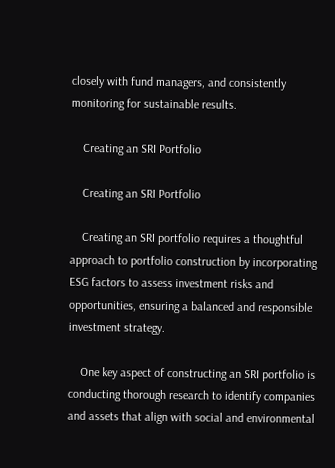closely with fund managers, and consistently monitoring for sustainable results.

    Creating an SRI Portfolio

    Creating an SRI Portfolio

    Creating an SRI portfolio requires a thoughtful approach to portfolio construction by incorporating ESG factors to assess investment risks and opportunities, ensuring a balanced and responsible investment strategy.

    One key aspect of constructing an SRI portfolio is conducting thorough research to identify companies and assets that align with social and environmental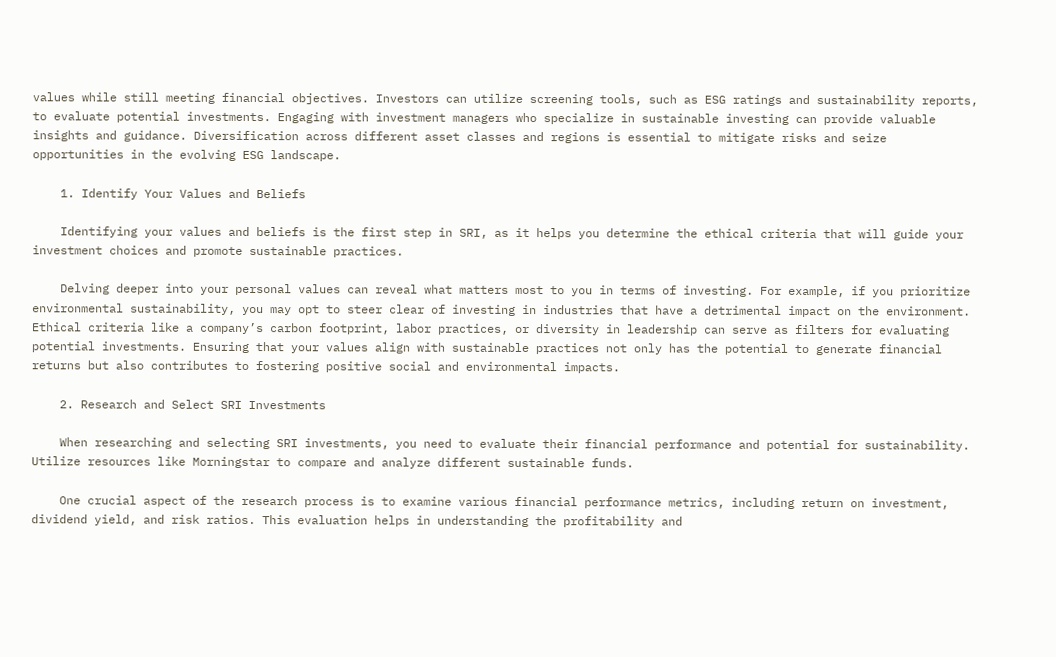values while still meeting financial objectives. Investors can utilize screening tools, such as ESG ratings and sustainability reports, to evaluate potential investments. Engaging with investment managers who specialize in sustainable investing can provide valuable insights and guidance. Diversification across different asset classes and regions is essential to mitigate risks and seize opportunities in the evolving ESG landscape.

    1. Identify Your Values and Beliefs

    Identifying your values and beliefs is the first step in SRI, as it helps you determine the ethical criteria that will guide your investment choices and promote sustainable practices.

    Delving deeper into your personal values can reveal what matters most to you in terms of investing. For example, if you prioritize environmental sustainability, you may opt to steer clear of investing in industries that have a detrimental impact on the environment. Ethical criteria like a company’s carbon footprint, labor practices, or diversity in leadership can serve as filters for evaluating potential investments. Ensuring that your values align with sustainable practices not only has the potential to generate financial returns but also contributes to fostering positive social and environmental impacts.

    2. Research and Select SRI Investments

    When researching and selecting SRI investments, you need to evaluate their financial performance and potential for sustainability. Utilize resources like Morningstar to compare and analyze different sustainable funds.

    One crucial aspect of the research process is to examine various financial performance metrics, including return on investment, dividend yield, and risk ratios. This evaluation helps in understanding the profitability and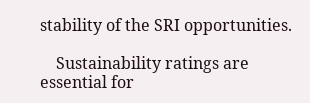stability of the SRI opportunities.

    Sustainability ratings are essential for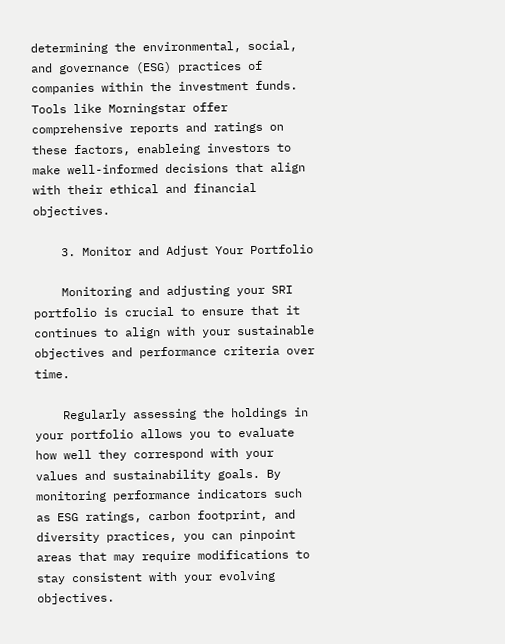determining the environmental, social, and governance (ESG) practices of companies within the investment funds. Tools like Morningstar offer comprehensive reports and ratings on these factors, enableing investors to make well-informed decisions that align with their ethical and financial objectives.

    3. Monitor and Adjust Your Portfolio

    Monitoring and adjusting your SRI portfolio is crucial to ensure that it continues to align with your sustainable objectives and performance criteria over time.

    Regularly assessing the holdings in your portfolio allows you to evaluate how well they correspond with your values and sustainability goals. By monitoring performance indicators such as ESG ratings, carbon footprint, and diversity practices, you can pinpoint areas that may require modifications to stay consistent with your evolving objectives.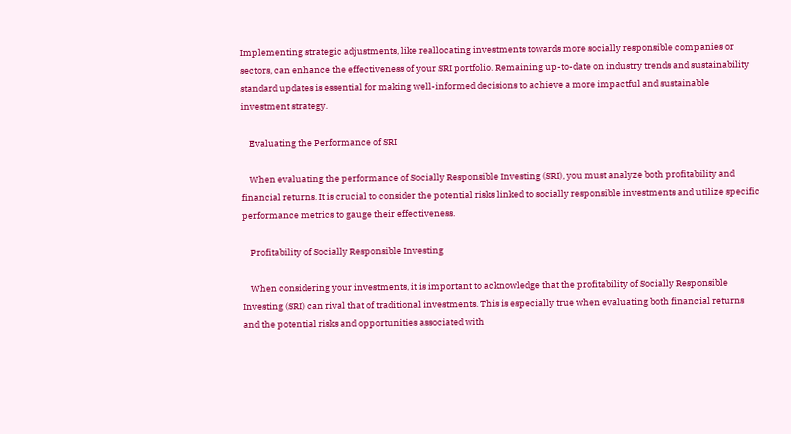Implementing strategic adjustments, like reallocating investments towards more socially responsible companies or sectors, can enhance the effectiveness of your SRI portfolio. Remaining up-to-date on industry trends and sustainability standard updates is essential for making well-informed decisions to achieve a more impactful and sustainable investment strategy.

    Evaluating the Performance of SRI

    When evaluating the performance of Socially Responsible Investing (SRI), you must analyze both profitability and financial returns. It is crucial to consider the potential risks linked to socially responsible investments and utilize specific performance metrics to gauge their effectiveness.

    Profitability of Socially Responsible Investing

    When considering your investments, it is important to acknowledge that the profitability of Socially Responsible Investing (SRI) can rival that of traditional investments. This is especially true when evaluating both financial returns and the potential risks and opportunities associated with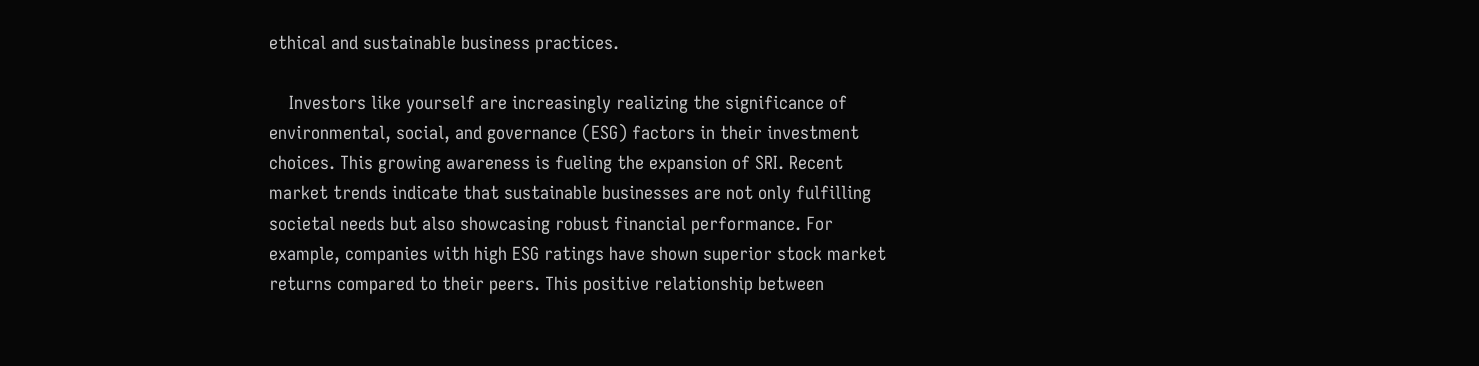ethical and sustainable business practices.

    Investors like yourself are increasingly realizing the significance of environmental, social, and governance (ESG) factors in their investment choices. This growing awareness is fueling the expansion of SRI. Recent market trends indicate that sustainable businesses are not only fulfilling societal needs but also showcasing robust financial performance. For example, companies with high ESG ratings have shown superior stock market returns compared to their peers. This positive relationship between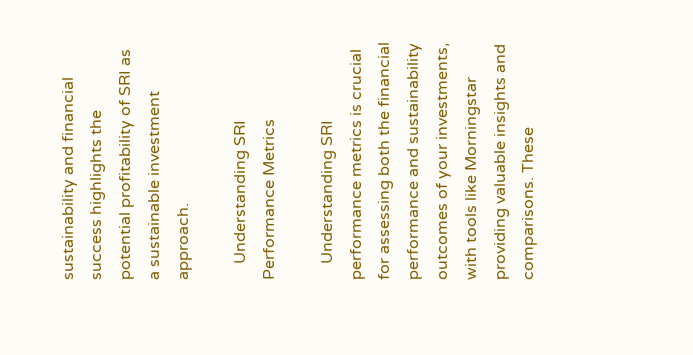sustainability and financial success highlights the potential profitability of SRI as a sustainable investment approach.

    Understanding SRI Performance Metrics

    Understanding SRI performance metrics is crucial for assessing both the financial performance and sustainability outcomes of your investments, with tools like Morningstar providing valuable insights and comparisons. These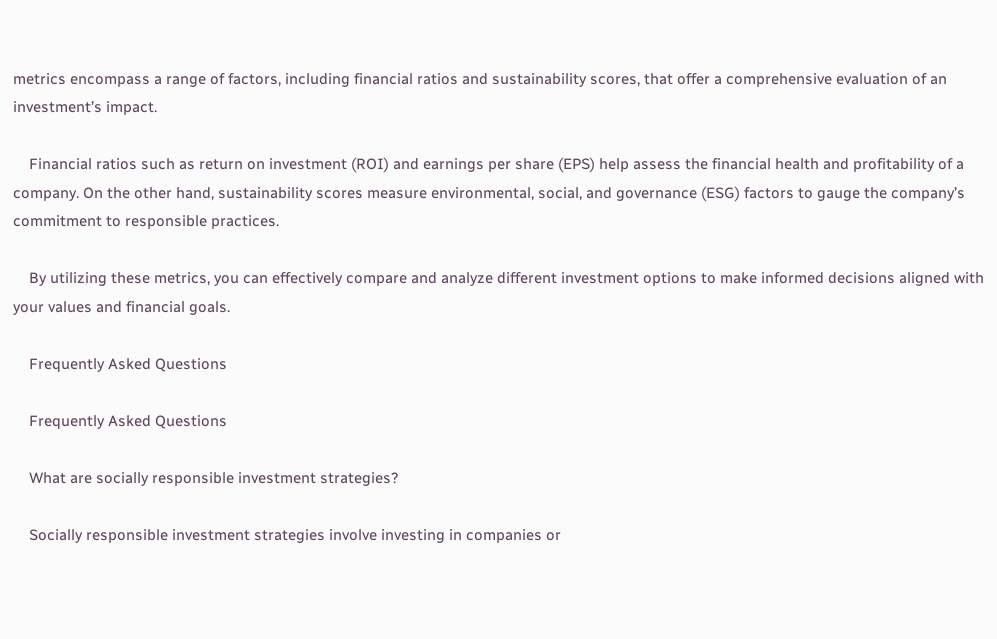metrics encompass a range of factors, including financial ratios and sustainability scores, that offer a comprehensive evaluation of an investment’s impact.

    Financial ratios such as return on investment (ROI) and earnings per share (EPS) help assess the financial health and profitability of a company. On the other hand, sustainability scores measure environmental, social, and governance (ESG) factors to gauge the company’s commitment to responsible practices.

    By utilizing these metrics, you can effectively compare and analyze different investment options to make informed decisions aligned with your values and financial goals.

    Frequently Asked Questions

    Frequently Asked Questions

    What are socially responsible investment strategies?

    Socially responsible investment strategies involve investing in companies or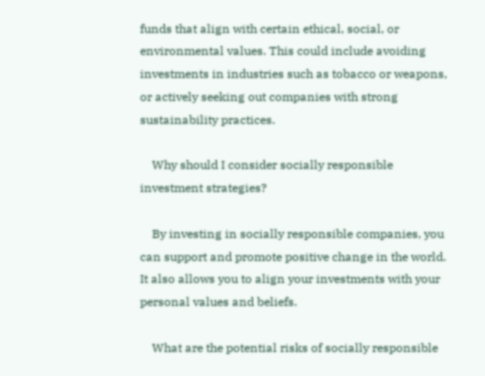funds that align with certain ethical, social, or environmental values. This could include avoiding investments in industries such as tobacco or weapons, or actively seeking out companies with strong sustainability practices.

    Why should I consider socially responsible investment strategies?

    By investing in socially responsible companies, you can support and promote positive change in the world. It also allows you to align your investments with your personal values and beliefs.

    What are the potential risks of socially responsible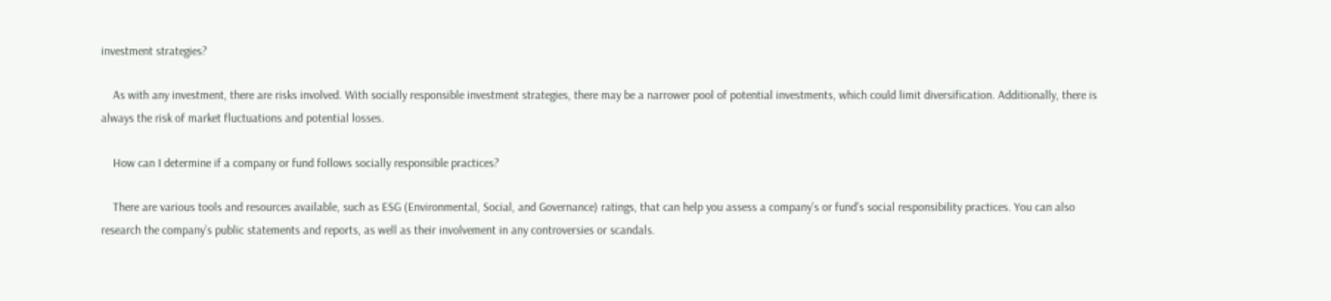investment strategies?

    As with any investment, there are risks involved. With socially responsible investment strategies, there may be a narrower pool of potential investments, which could limit diversification. Additionally, there is always the risk of market fluctuations and potential losses.

    How can I determine if a company or fund follows socially responsible practices?

    There are various tools and resources available, such as ESG (Environmental, Social, and Governance) ratings, that can help you assess a company’s or fund’s social responsibility practices. You can also research the company’s public statements and reports, as well as their involvement in any controversies or scandals.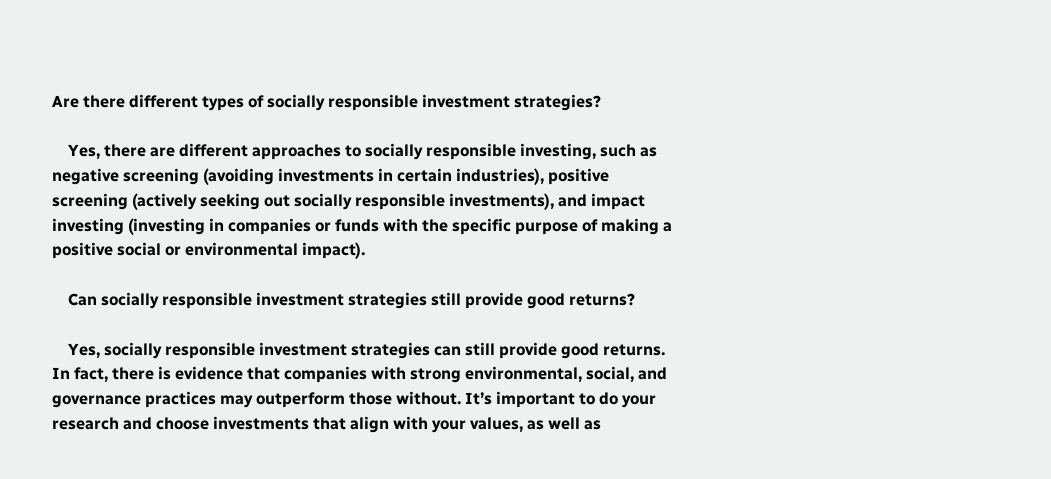Are there different types of socially responsible investment strategies?

    Yes, there are different approaches to socially responsible investing, such as negative screening (avoiding investments in certain industries), positive screening (actively seeking out socially responsible investments), and impact investing (investing in companies or funds with the specific purpose of making a positive social or environmental impact).

    Can socially responsible investment strategies still provide good returns?

    Yes, socially responsible investment strategies can still provide good returns. In fact, there is evidence that companies with strong environmental, social, and governance practices may outperform those without. It’s important to do your research and choose investments that align with your values, as well as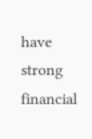have strong financial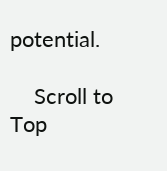potential.

    Scroll to Top